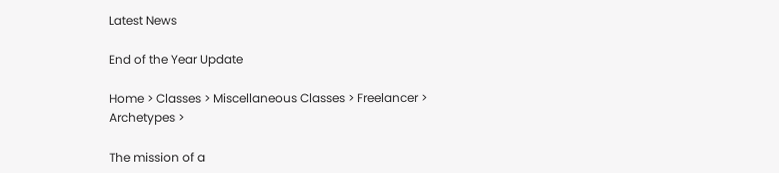Latest News

End of the Year Update

Home > Classes > Miscellaneous Classes > Freelancer > Archetypes >

The mission of a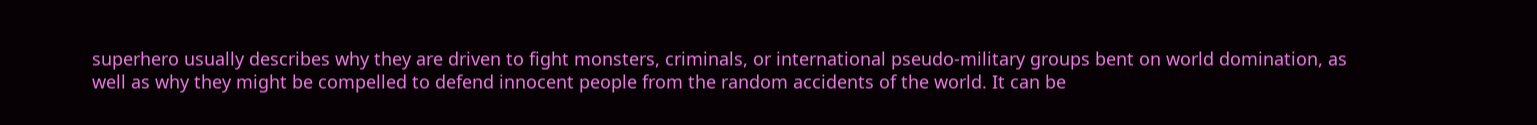superhero usually describes why they are driven to fight monsters, criminals, or international pseudo-military groups bent on world domination, as well as why they might be compelled to defend innocent people from the random accidents of the world. It can be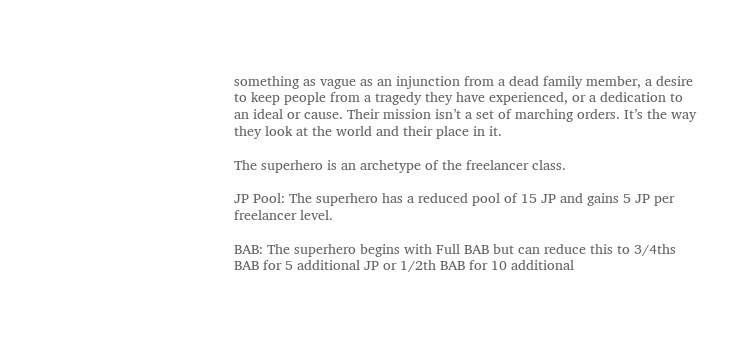something as vague as an injunction from a dead family member, a desire to keep people from a tragedy they have experienced, or a dedication to an ideal or cause. Their mission isn’t a set of marching orders. It’s the way they look at the world and their place in it.

The superhero is an archetype of the freelancer class.

JP Pool: The superhero has a reduced pool of 15 JP and gains 5 JP per freelancer level.

BAB: The superhero begins with Full BAB but can reduce this to 3/4ths BAB for 5 additional JP or 1/2th BAB for 10 additional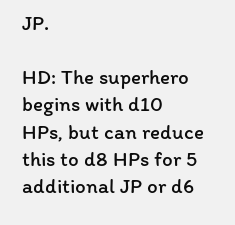JP.

HD: The superhero begins with d10 HPs, but can reduce this to d8 HPs for 5 additional JP or d6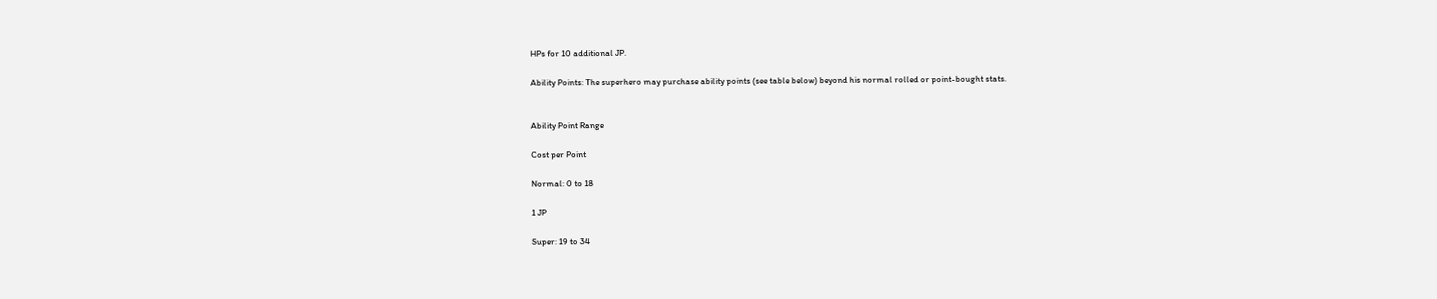HPs for 10 additional JP.

Ability Points: The superhero may purchase ability points (see table below) beyond his normal rolled or point-bought stats.


Ability Point Range

Cost per Point

Normal: 0 to 18

1 JP

Super: 19 to 34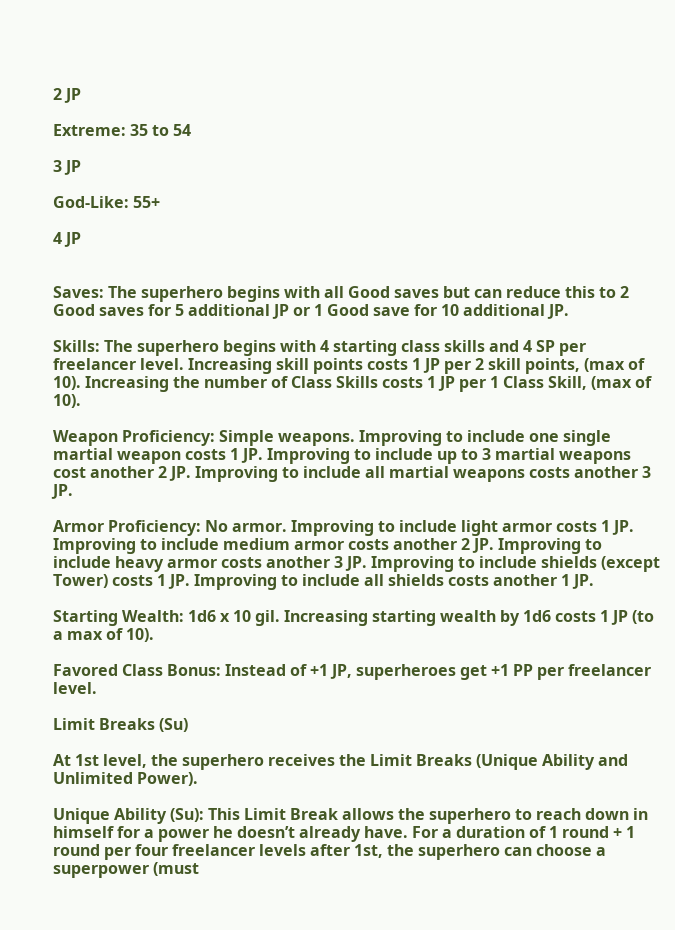2 JP

Extreme: 35 to 54

3 JP

God-Like: 55+

4 JP


Saves: The superhero begins with all Good saves but can reduce this to 2 Good saves for 5 additional JP or 1 Good save for 10 additional JP.

Skills: The superhero begins with 4 starting class skills and 4 SP per freelancer level. Increasing skill points costs 1 JP per 2 skill points, (max of 10). Increasing the number of Class Skills costs 1 JP per 1 Class Skill, (max of 10).

Weapon Proficiency: Simple weapons. Improving to include one single martial weapon costs 1 JP. Improving to include up to 3 martial weapons cost another 2 JP. Improving to include all martial weapons costs another 3 JP.

Armor Proficiency: No armor. Improving to include light armor costs 1 JP. Improving to include medium armor costs another 2 JP. Improving to include heavy armor costs another 3 JP. Improving to include shields (except Tower) costs 1 JP. Improving to include all shields costs another 1 JP.

Starting Wealth: 1d6 x 10 gil. Increasing starting wealth by 1d6 costs 1 JP (to a max of 10).

Favored Class Bonus: Instead of +1 JP, superheroes get +1 PP per freelancer level.

Limit Breaks (Su)

At 1st level, the superhero receives the Limit Breaks (Unique Ability and Unlimited Power).

Unique Ability (Su): This Limit Break allows the superhero to reach down in himself for a power he doesn’t already have. For a duration of 1 round + 1 round per four freelancer levels after 1st, the superhero can choose a superpower (must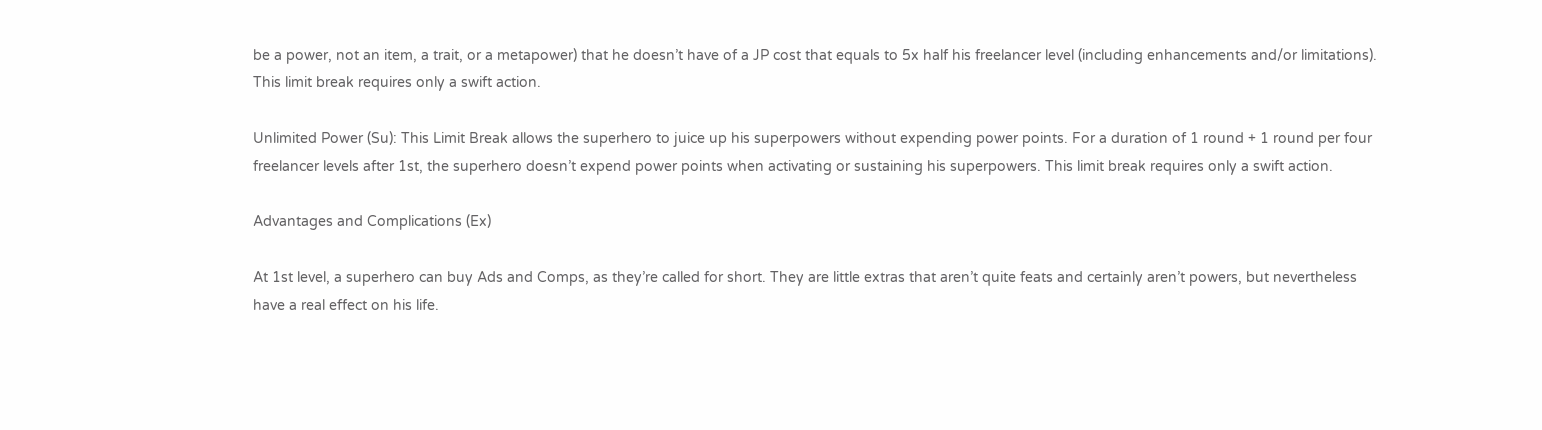be a power, not an item, a trait, or a metapower) that he doesn’t have of a JP cost that equals to 5x half his freelancer level (including enhancements and/or limitations). This limit break requires only a swift action.

Unlimited Power (Su): This Limit Break allows the superhero to juice up his superpowers without expending power points. For a duration of 1 round + 1 round per four freelancer levels after 1st, the superhero doesn’t expend power points when activating or sustaining his superpowers. This limit break requires only a swift action.

Advantages and Complications (Ex)

At 1st level, a superhero can buy Ads and Comps, as they’re called for short. They are little extras that aren’t quite feats and certainly aren’t powers, but nevertheless have a real effect on his life.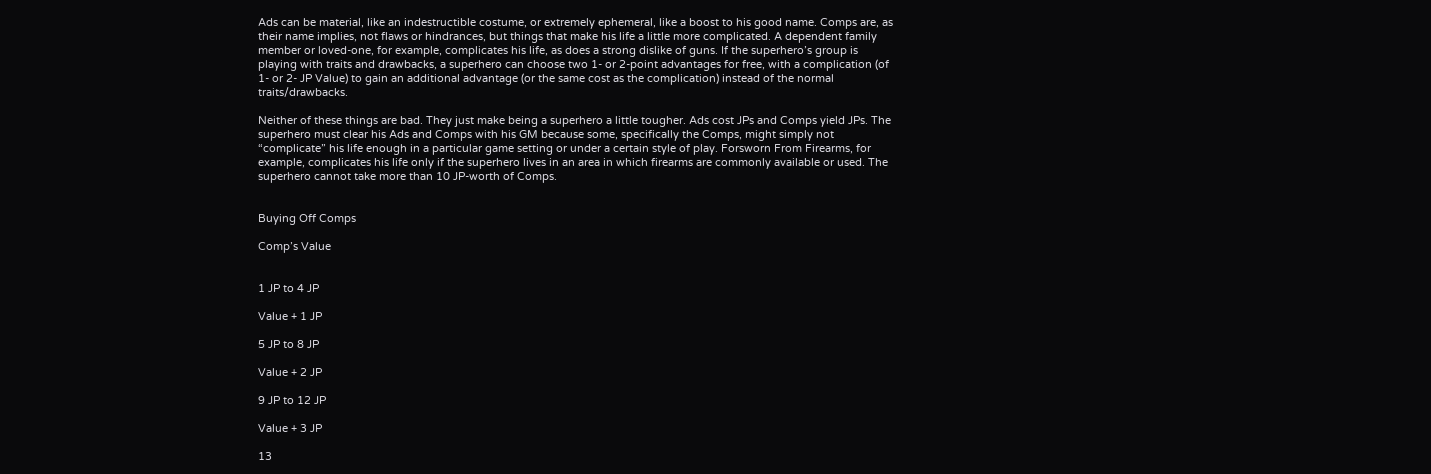Ads can be material, like an indestructible costume, or extremely ephemeral, like a boost to his good name. Comps are, as their name implies, not flaws or hindrances, but things that make his life a little more complicated. A dependent family member or loved-one, for example, complicates his life, as does a strong dislike of guns. If the superhero’s group is playing with traits and drawbacks, a superhero can choose two 1- or 2-point advantages for free, with a complication (of 1- or 2- JP Value) to gain an additional advantage (or the same cost as the complication) instead of the normal traits/drawbacks.

Neither of these things are bad. They just make being a superhero a little tougher. Ads cost JPs and Comps yield JPs. The superhero must clear his Ads and Comps with his GM because some, specifically the Comps, might simply not “complicate” his life enough in a particular game setting or under a certain style of play. Forsworn From Firearms, for example, complicates his life only if the superhero lives in an area in which firearms are commonly available or used. The superhero cannot take more than 10 JP-worth of Comps.


Buying Off Comps

Comp’s Value


1 JP to 4 JP

Value + 1 JP

5 JP to 8 JP

Value + 2 JP

9 JP to 12 JP

Value + 3 JP

13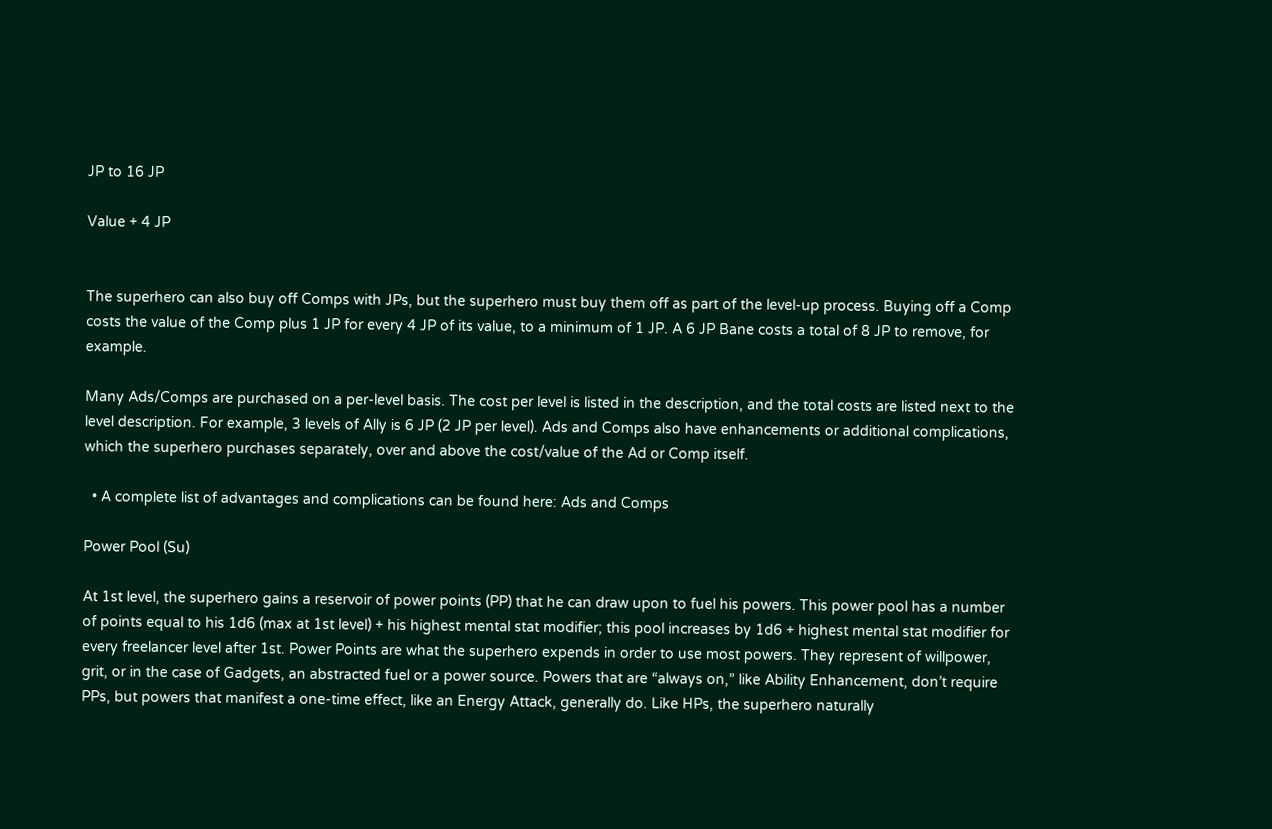JP to 16 JP

Value + 4 JP


The superhero can also buy off Comps with JPs, but the superhero must buy them off as part of the level-up process. Buying off a Comp costs the value of the Comp plus 1 JP for every 4 JP of its value, to a minimum of 1 JP. A 6 JP Bane costs a total of 8 JP to remove, for example.

Many Ads/Comps are purchased on a per-level basis. The cost per level is listed in the description, and the total costs are listed next to the level description. For example, 3 levels of Ally is 6 JP (2 JP per level). Ads and Comps also have enhancements or additional complications, which the superhero purchases separately, over and above the cost/value of the Ad or Comp itself.

  • A complete list of advantages and complications can be found here: Ads and Comps

Power Pool (Su)

At 1st level, the superhero gains a reservoir of power points (PP) that he can draw upon to fuel his powers. This power pool has a number of points equal to his 1d6 (max at 1st level) + his highest mental stat modifier; this pool increases by 1d6 + highest mental stat modifier for every freelancer level after 1st. Power Points are what the superhero expends in order to use most powers. They represent of willpower, grit, or in the case of Gadgets, an abstracted fuel or a power source. Powers that are “always on,” like Ability Enhancement, don’t require PPs, but powers that manifest a one-time effect, like an Energy Attack, generally do. Like HPs, the superhero naturally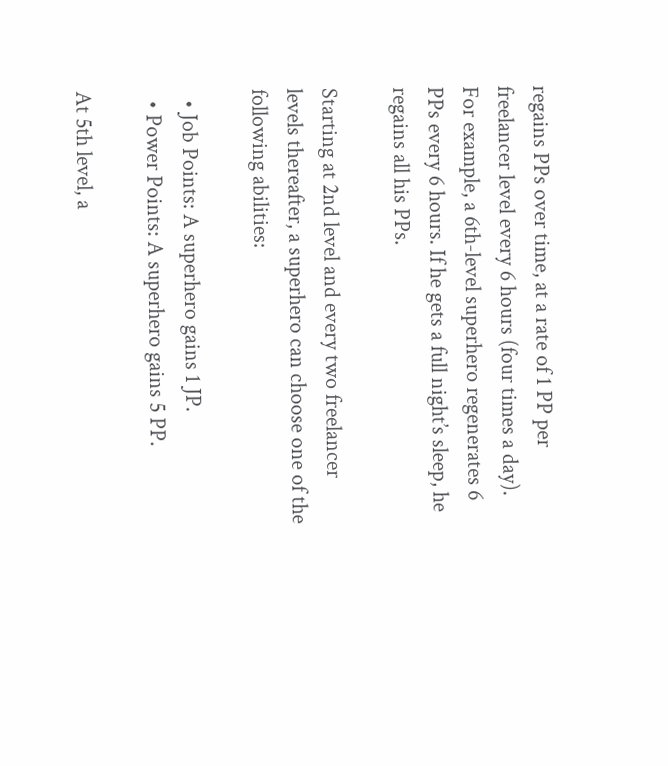regains PPs over time, at a rate of 1 PP per freelancer level every 6 hours (four times a day). For example, a 6th-level superhero regenerates 6 PPs every 6 hours. If he gets a full night’s sleep, he regains all his PPs.

Starting at 2nd level and every two freelancer levels thereafter, a superhero can choose one of the following abilities:

  • Job Points: A superhero gains 1 JP.
  • Power Points: A superhero gains 5 PP.

At 5th level, a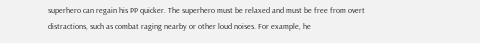superhero can regain his PP quicker. The superhero must be relaxed and must be free from overt distractions, such as combat raging nearby or other loud noises. For example, he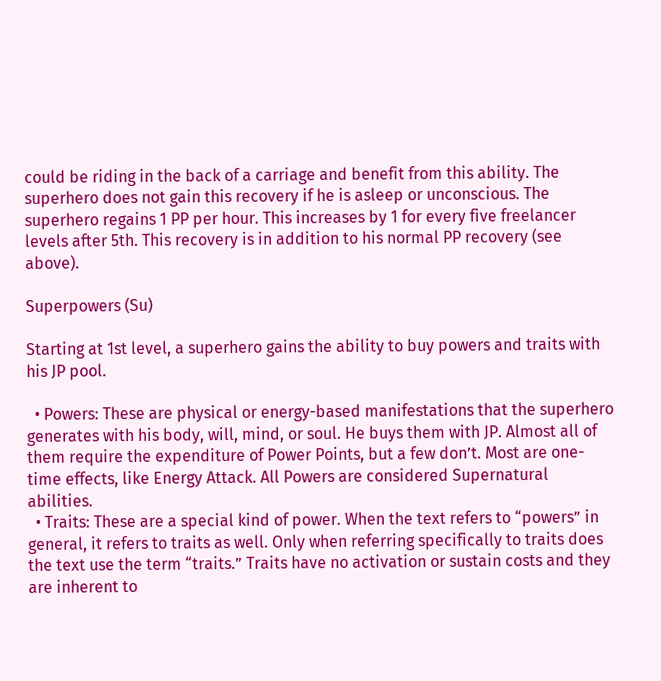could be riding in the back of a carriage and benefit from this ability. The superhero does not gain this recovery if he is asleep or unconscious. The superhero regains 1 PP per hour. This increases by 1 for every five freelancer levels after 5th. This recovery is in addition to his normal PP recovery (see above).

Superpowers (Su)

Starting at 1st level, a superhero gains the ability to buy powers and traits with his JP pool.

  • Powers: These are physical or energy-based manifestations that the superhero generates with his body, will, mind, or soul. He buys them with JP. Almost all of them require the expenditure of Power Points, but a few don’t. Most are one-time effects, like Energy Attack. All Powers are considered Supernatural abilities.
  • Traits: These are a special kind of power. When the text refers to “powers” in general, it refers to traits as well. Only when referring specifically to traits does the text use the term “traits.” Traits have no activation or sustain costs and they are inherent to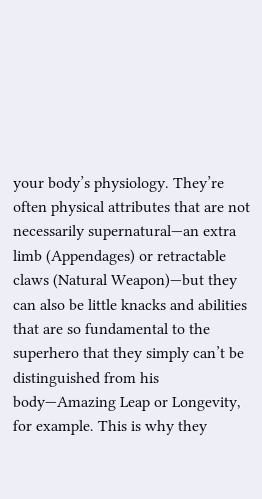your body’s physiology. They’re often physical attributes that are not necessarily supernatural—an extra limb (Appendages) or retractable claws (Natural Weapon)—but they can also be little knacks and abilities that are so fundamental to the superhero that they simply can’t be distinguished from his body—Amazing Leap or Longevity, for example. This is why they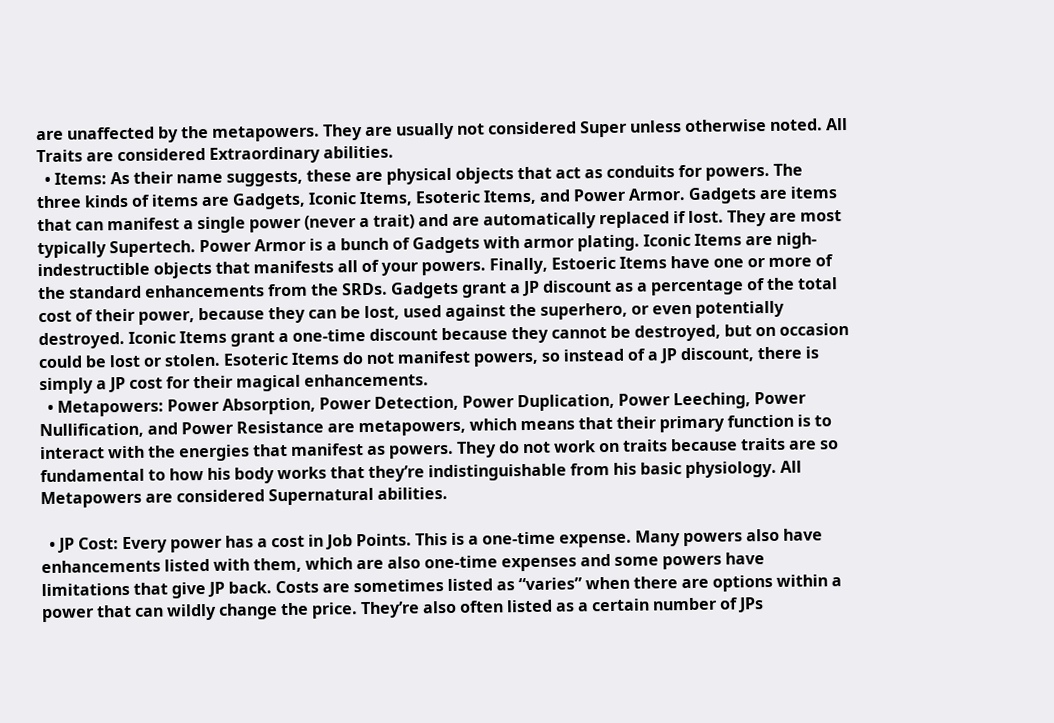are unaffected by the metapowers. They are usually not considered Super unless otherwise noted. All Traits are considered Extraordinary abilities.
  • Items: As their name suggests, these are physical objects that act as conduits for powers. The three kinds of items are Gadgets, Iconic Items, Esoteric Items, and Power Armor. Gadgets are items that can manifest a single power (never a trait) and are automatically replaced if lost. They are most typically Supertech. Power Armor is a bunch of Gadgets with armor plating. Iconic Items are nigh-indestructible objects that manifests all of your powers. Finally, Estoeric Items have one or more of the standard enhancements from the SRDs. Gadgets grant a JP discount as a percentage of the total cost of their power, because they can be lost, used against the superhero, or even potentially destroyed. Iconic Items grant a one-time discount because they cannot be destroyed, but on occasion could be lost or stolen. Esoteric Items do not manifest powers, so instead of a JP discount, there is simply a JP cost for their magical enhancements.
  • Metapowers: Power Absorption, Power Detection, Power Duplication, Power Leeching, Power Nullification, and Power Resistance are metapowers, which means that their primary function is to interact with the energies that manifest as powers. They do not work on traits because traits are so fundamental to how his body works that they’re indistinguishable from his basic physiology. All Metapowers are considered Supernatural abilities.

  • JP Cost: Every power has a cost in Job Points. This is a one-time expense. Many powers also have enhancements listed with them, which are also one-time expenses and some powers have limitations that give JP back. Costs are sometimes listed as “varies” when there are options within a power that can wildly change the price. They’re also often listed as a certain number of JPs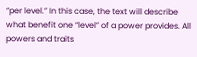“per level.” In this case, the text will describe what benefit one “level” of a power provides. All powers and traits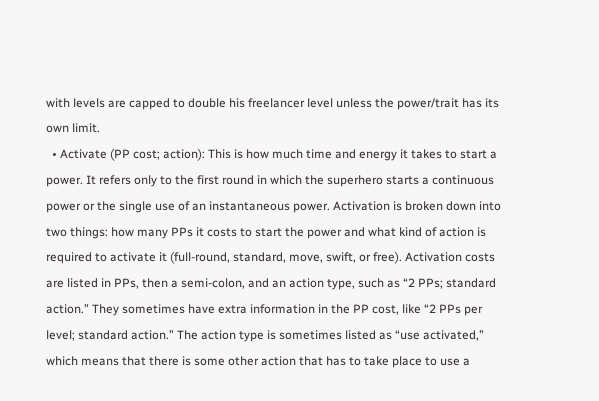with levels are capped to double his freelancer level unless the power/trait has its own limit.
  • Activate (PP cost; action): This is how much time and energy it takes to start a power. It refers only to the first round in which the superhero starts a continuous power or the single use of an instantaneous power. Activation is broken down into two things: how many PPs it costs to start the power and what kind of action is required to activate it (full-round, standard, move, swift, or free). Activation costs are listed in PPs, then a semi-colon, and an action type, such as “2 PPs; standard action.” They sometimes have extra information in the PP cost, like “2 PPs per level; standard action.” The action type is sometimes listed as “use activated,” which means that there is some other action that has to take place to use a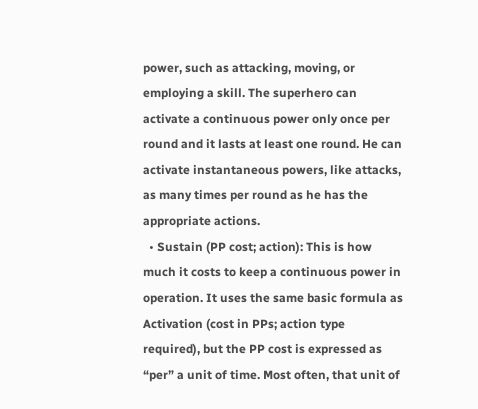power, such as attacking, moving, or employing a skill. The superhero can activate a continuous power only once per round and it lasts at least one round. He can activate instantaneous powers, like attacks, as many times per round as he has the appropriate actions.
  • Sustain (PP cost; action): This is how much it costs to keep a continuous power in operation. It uses the same basic formula as Activation (cost in PPs; action type required), but the PP cost is expressed as “per” a unit of time. Most often, that unit of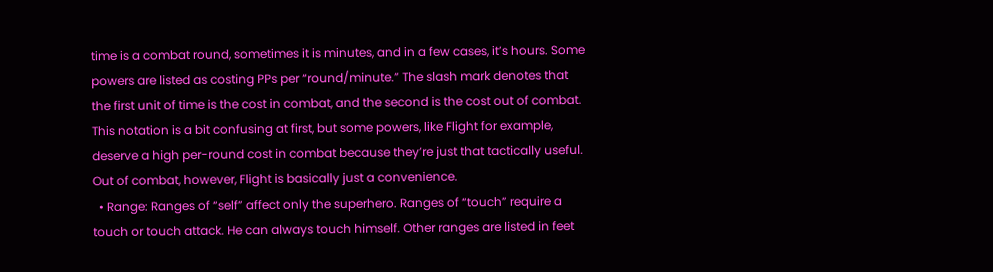time is a combat round, sometimes it is minutes, and in a few cases, it’s hours. Some powers are listed as costing PPs per “round/minute.” The slash mark denotes that the first unit of time is the cost in combat, and the second is the cost out of combat. This notation is a bit confusing at first, but some powers, like Flight for example, deserve a high per-round cost in combat because they’re just that tactically useful. Out of combat, however, Flight is basically just a convenience.
  • Range: Ranges of “self” affect only the superhero. Ranges of “touch” require a touch or touch attack. He can always touch himself. Other ranges are listed in feet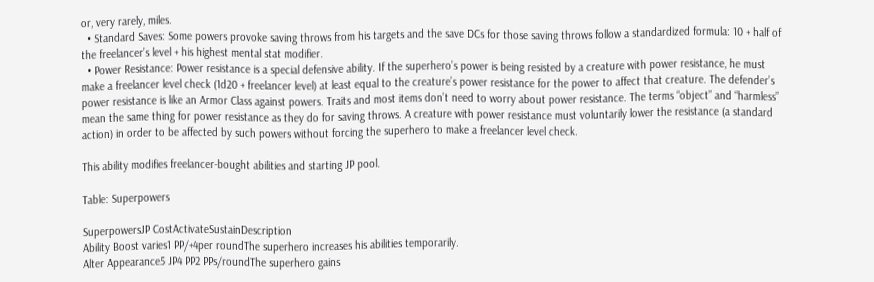or, very rarely, miles.
  • Standard Saves: Some powers provoke saving throws from his targets and the save DCs for those saving throws follow a standardized formula: 10 + half of the freelancer’s level + his highest mental stat modifier.
  • Power Resistance: Power resistance is a special defensive ability. If the superhero’s power is being resisted by a creature with power resistance, he must make a freelancer level check (1d20 + freelancer level) at least equal to the creature’s power resistance for the power to affect that creature. The defender’s power resistance is like an Armor Class against powers. Traits and most items don’t need to worry about power resistance. The terms “object” and “harmless” mean the same thing for power resistance as they do for saving throws. A creature with power resistance must voluntarily lower the resistance (a standard action) in order to be affected by such powers without forcing the superhero to make a freelancer level check.

This ability modifies freelancer-bought abilities and starting JP pool.

Table: Superpowers

SuperpowersJP CostActivateSustainDescription
Ability Boost varies1 PP/+4per roundThe superhero increases his abilities temporarily.
Alter Appearance5 JP4 PP2 PPs/roundThe superhero gains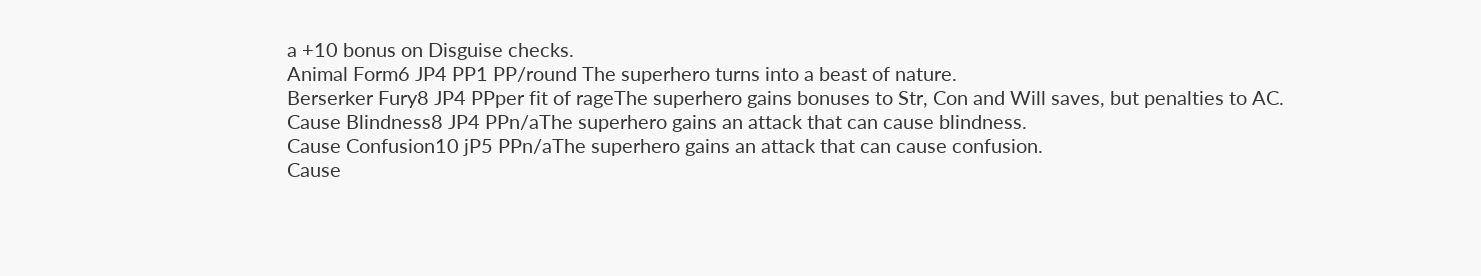a +10 bonus on Disguise checks.
Animal Form6 JP4 PP1 PP/round The superhero turns into a beast of nature.
Berserker Fury8 JP4 PPper fit of rageThe superhero gains bonuses to Str, Con and Will saves, but penalties to AC.
Cause Blindness8 JP4 PPn/aThe superhero gains an attack that can cause blindness.
Cause Confusion10 jP5 PPn/aThe superhero gains an attack that can cause confusion.
Cause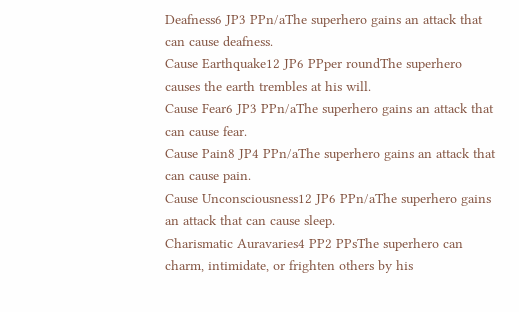Deafness6 JP3 PPn/aThe superhero gains an attack that can cause deafness.
Cause Earthquake12 JP6 PPper roundThe superhero causes the earth trembles at his will.
Cause Fear6 JP3 PPn/aThe superhero gains an attack that can cause fear.
Cause Pain8 JP4 PPn/aThe superhero gains an attack that can cause pain.
Cause Unconsciousness12 JP6 PPn/aThe superhero gains an attack that can cause sleep.
Charismatic Auravaries4 PP2 PPsThe superhero can charm, intimidate, or frighten others by his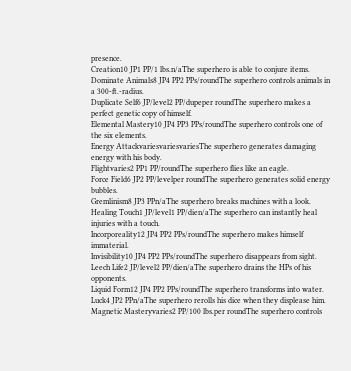presence.
Creation10 JP1 PP/1 lbs.n/aThe superhero is able to conjure items.
Dominate Animals8 JP4 PP2 PPs/roundThe superhero controls animals in a 300-ft.-radius.
Duplicate Self6 JP/level2 PP/dupeper roundThe superhero makes a perfect genetic copy of himself.
Elemental Mastery10 JP4 PP3 PPs/roundThe superhero controls one of the six elements.
Energy AttackvariesvariesvariesThe superhero generates damaging energy with his body.
Flightvaries2 PP1 PP/roundThe superhero flies like an eagle.
Force Field6 JP2 PP/levelper roundThe superhero generates solid energy bubbles.
Gremlinism8 JP3 PPn/aThe superhero breaks machines with a look.
Healing Touch1 JP/level1 PP/dien/aThe superhero can instantly heal injuries with a touch.
Incorporeality12 JP4 PP2 PPs/roundThe superhero makes himself immaterial.
Invisibility10 JP4 PP2 PPs/roundThe superhero disappears from sight.
Leech Life2 JP/level2 PP/dien/aThe superhero drains the HPs of his opponents.
Liquid Form12 JP4 PP2 PPs/roundThe superhero transforms into water.
Luck4 JP2 PPn/aThe superhero rerolls his dice when they displease him.
Magnetic Masteryvaries2 PP/100 lbs.per roundThe superhero controls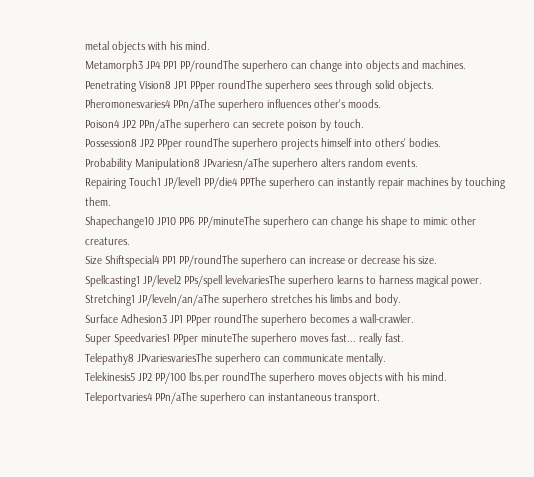metal objects with his mind.
Metamorph3 JP4 PP1 PP/roundThe superhero can change into objects and machines.
Penetrating Vision8 JP1 PPper roundThe superhero sees through solid objects.
Pheromonesvaries4 PPn/aThe superhero influences other's moods.
Poison4 JP2 PPn/aThe superhero can secrete poison by touch.
Possession8 JP2 PPper roundThe superhero projects himself into others' bodies.
Probability Manipulation8 JPvariesn/aThe superhero alters random events.
Repairing Touch1 JP/level1 PP/die4 PPThe superhero can instantly repair machines by touching them.
Shapechange10 JP10 PP6 PP/minuteThe superhero can change his shape to mimic other creatures.
Size Shiftspecial4 PP1 PP/roundThe superhero can increase or decrease his size.
Spellcasting1 JP/level2 PPs/spell levelvariesThe superhero learns to harness magical power.
Stretching1 JP/leveln/an/aThe superhero stretches his limbs and body.
Surface Adhesion3 JP1 PPper roundThe superhero becomes a wall-crawler.
Super Speedvaries1 PPper minuteThe superhero moves fast... really fast.
Telepathy8 JPvariesvariesThe superhero can communicate mentally.
Telekinesis5 JP2 PP/100 lbs.per roundThe superhero moves objects with his mind.
Teleportvaries4 PPn/aThe superhero can instantaneous transport.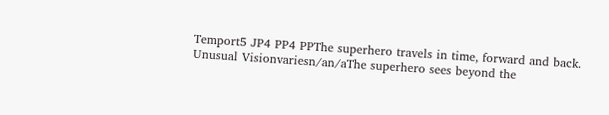Temport5 JP4 PP4 PPThe superhero travels in time, forward and back.
Unusual Visionvariesn/an/aThe superhero sees beyond the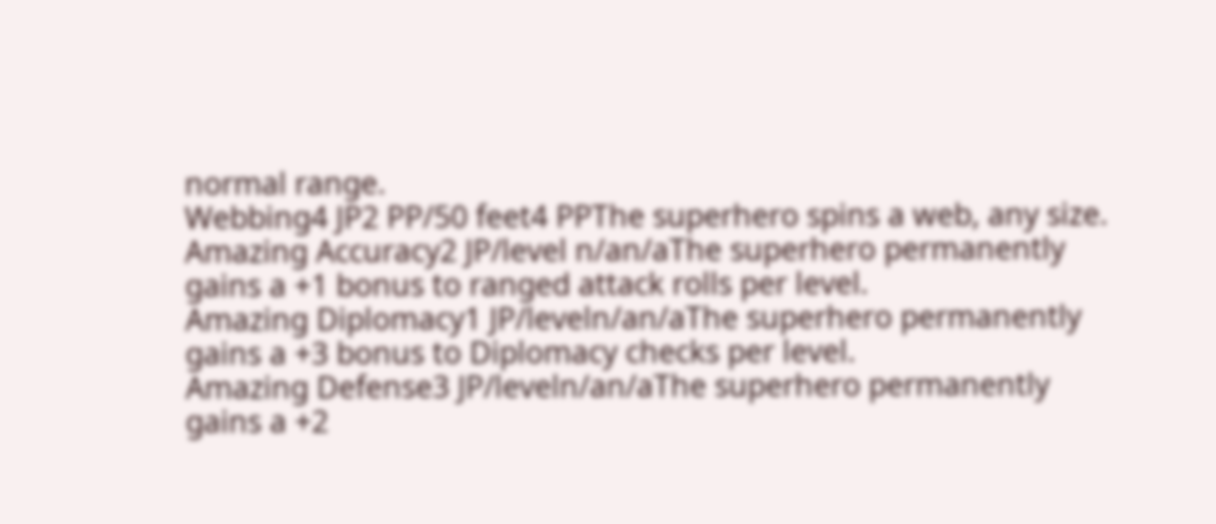normal range.
Webbing4 JP2 PP/50 feet4 PPThe superhero spins a web, any size.
Amazing Accuracy2 JP/level n/an/aThe superhero permanently gains a +1 bonus to ranged attack rolls per level.
Amazing Diplomacy1 JP/leveln/an/aThe superhero permanently gains a +3 bonus to Diplomacy checks per level.
Amazing Defense3 JP/leveln/an/aThe superhero permanently gains a +2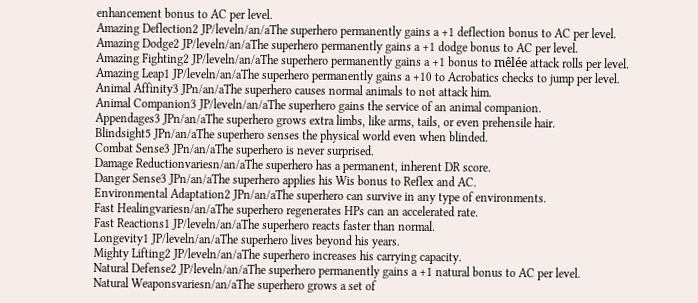enhancement bonus to AC per level.
Amazing Deflection2 JP/leveln/an/aThe superhero permanently gains a +1 deflection bonus to AC per level.
Amazing Dodge2 JP/leveln/an/aThe superhero permanently gains a +1 dodge bonus to AC per level.
Amazing Fighting2 JP/leveln/an/aThe superhero permanently gains a +1 bonus to mêlée attack rolls per level.
Amazing Leap1 JP/leveln/an/aThe superhero permanently gains a +10 to Acrobatics checks to jump per level.
Animal Affinity3 JPn/an/aThe superhero causes normal animals to not attack him.
Animal Companion3 JP/leveln/an/aThe superhero gains the service of an animal companion.
Appendages3 JPn/an/aThe superhero grows extra limbs, like arms, tails, or even prehensile hair.
Blindsight5 JPn/an/aThe superhero senses the physical world even when blinded.
Combat Sense3 JPn/an/aThe superhero is never surprised.
Damage Reductionvariesn/an/aThe superhero has a permanent, inherent DR score.
Danger Sense3 JPn/an/aThe superhero applies his Wis bonus to Reflex and AC.
Environmental Adaptation2 JPn/an/aThe superhero can survive in any type of environments.
Fast Healingvariesn/an/aThe superhero regenerates HPs can an accelerated rate.
Fast Reactions1 JP/leveln/an/aThe superhero reacts faster than normal.
Longevity1 JP/leveln/an/aThe superhero lives beyond his years.
Mighty Lifting2 JP/leveln/an/aThe superhero increases his carrying capacity.
Natural Defense2 JP/leveln/an/aThe superhero permanently gains a +1 natural bonus to AC per level.
Natural Weaponsvariesn/an/aThe superhero grows a set of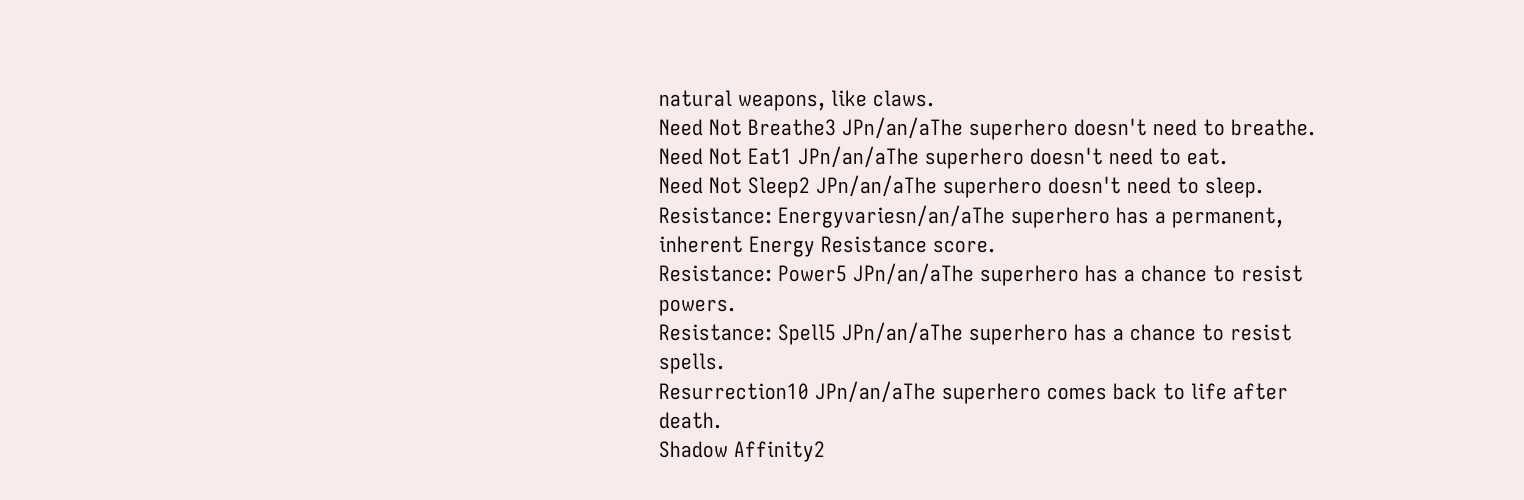natural weapons, like claws.
Need Not Breathe3 JPn/an/aThe superhero doesn't need to breathe.
Need Not Eat1 JPn/an/aThe superhero doesn't need to eat.
Need Not Sleep2 JPn/an/aThe superhero doesn't need to sleep.
Resistance: Energyvariesn/an/aThe superhero has a permanent, inherent Energy Resistance score.
Resistance: Power5 JPn/an/aThe superhero has a chance to resist powers.
Resistance: Spell5 JPn/an/aThe superhero has a chance to resist spells.
Resurrection10 JPn/an/aThe superhero comes back to life after death.
Shadow Affinity2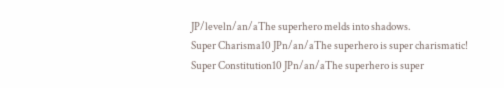JP/leveln/an/aThe superhero melds into shadows.
Super Charisma10 JPn/an/aThe superhero is super charismatic!
Super Constitution10 JPn/an/aThe superhero is super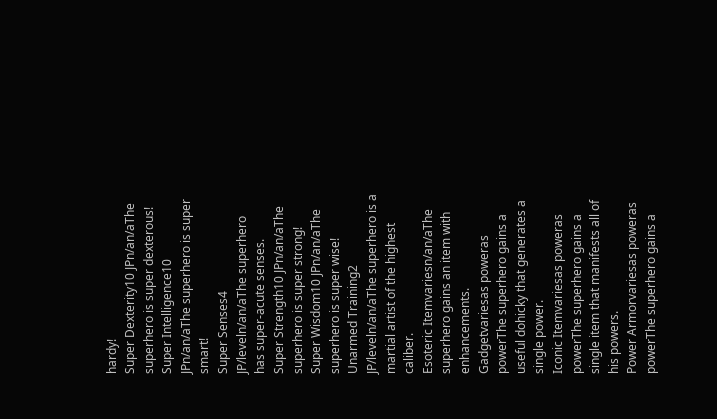hardy!
Super Dexterity10 JPn/an/aThe superhero is super dexterous!
Super Intelligence10 JPn/an/aThe superhero is super smart!
Super Senses4 JP/leveln/an/aThe superhero has super-acute senses.
Super Strength10 JPn/an/aThe superhero is super strong!
Super Wisdom10 JPn/an/aThe superhero is super wise!
Unarmed Training2 JP/leveln/an/aThe superhero is a martial artist of the highest caliber.
Esoteric Itemvariesn/an/aThe superhero gains an item with enhancements.
Gadgetvariesas poweras powerThe superhero gains a useful dohicky that generates a single power.
Iconic Itemvariesas poweras powerThe superhero gains a single item that manifests all of his powers.
Power Armorvariesas poweras powerThe superhero gains a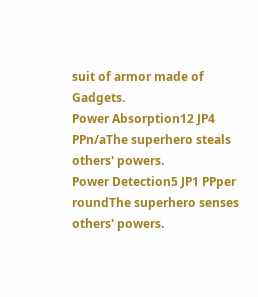suit of armor made of Gadgets.
Power Absorption12 JP4 PPn/aThe superhero steals others' powers.
Power Detection5 JP1 PPper roundThe superhero senses others' powers.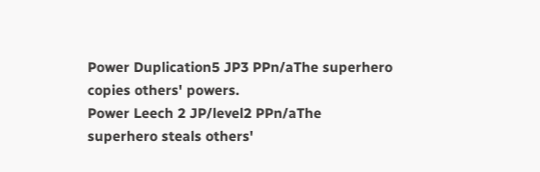Power Duplication5 JP3 PPn/aThe superhero copies others' powers.
Power Leech 2 JP/level2 PPn/aThe superhero steals others'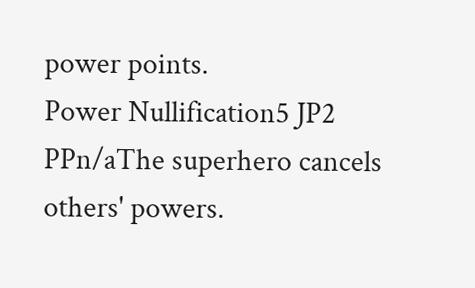power points.
Power Nullification5 JP2 PPn/aThe superhero cancels others' powers.